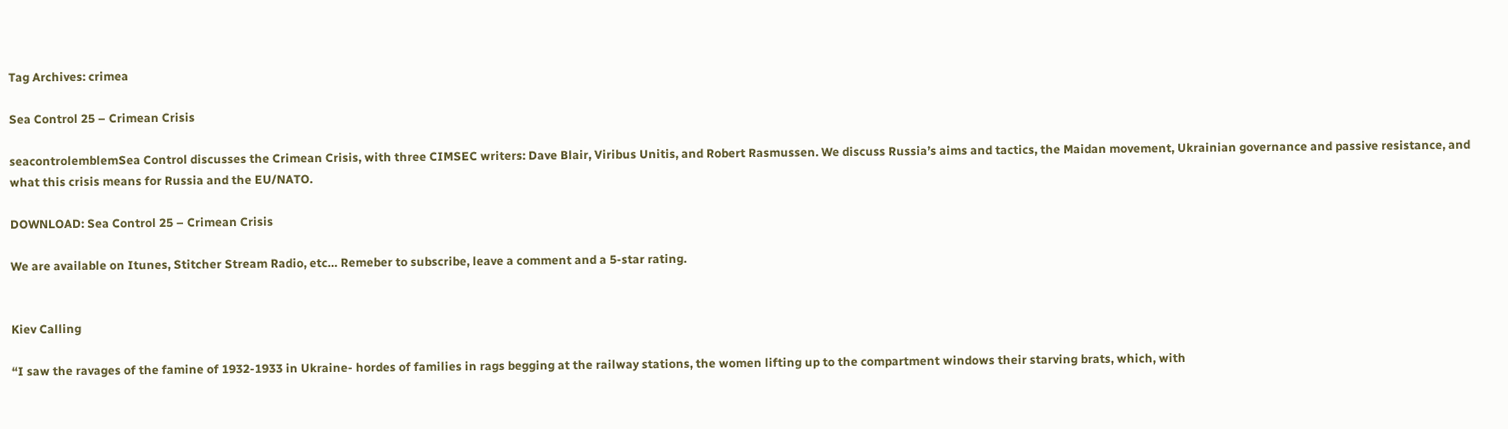Tag Archives: crimea

Sea Control 25 – Crimean Crisis

seacontrolemblemSea Control discusses the Crimean Crisis, with three CIMSEC writers: Dave Blair, Viribus Unitis, and Robert Rasmussen. We discuss Russia’s aims and tactics, the Maidan movement, Ukrainian governance and passive resistance, and what this crisis means for Russia and the EU/NATO.

DOWNLOAD: Sea Control 25 – Crimean Crisis

We are available on Itunes, Stitcher Stream Radio, etc… Remeber to subscribe, leave a comment and a 5-star rating.


Kiev Calling

“I saw the ravages of the famine of 1932-1933 in Ukraine- hordes of families in rags begging at the railway stations, the women lifting up to the compartment windows their starving brats, which, with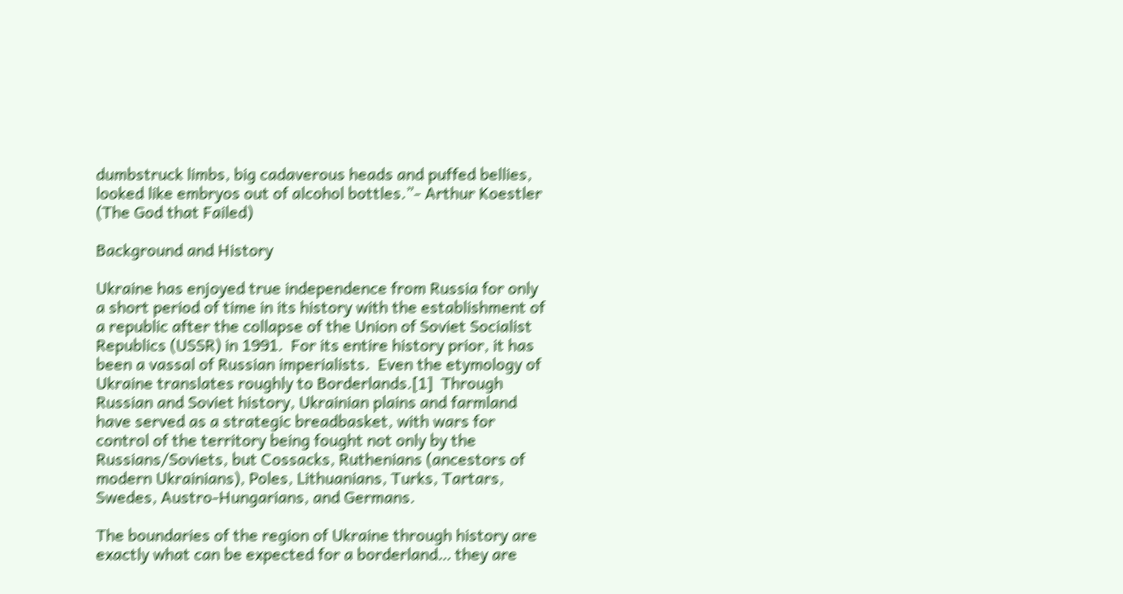dumbstruck limbs, big cadaverous heads and puffed bellies, looked like embryos out of alcohol bottles.”- Arthur Koestler (The God that Failed)

Background and History

Ukraine has enjoyed true independence from Russia for only a short period of time in its history with the establishment of a republic after the collapse of the Union of Soviet Socialist Republics (USSR) in 1991.  For its entire history prior, it has been a vassal of Russian imperialists.  Even the etymology of Ukraine translates roughly to Borderlands.[1]  Through Russian and Soviet history, Ukrainian plains and farmland have served as a strategic breadbasket, with wars for control of the territory being fought not only by the Russians/Soviets, but Cossacks, Ruthenians (ancestors of modern Ukrainians), Poles, Lithuanians, Turks, Tartars, Swedes, Austro-Hungarians, and Germans.

The boundaries of the region of Ukraine through history are exactly what can be expected for a borderland… they are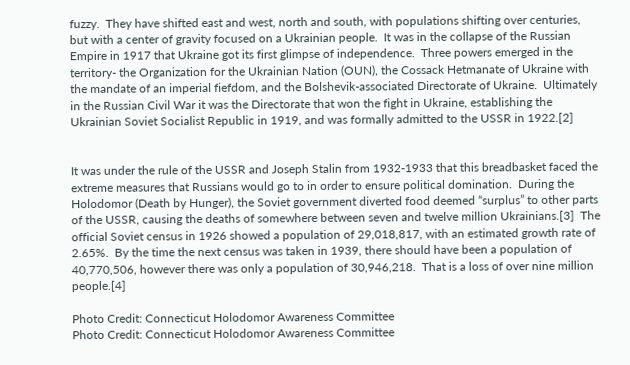fuzzy.  They have shifted east and west, north and south, with populations shifting over centuries, but with a center of gravity focused on a Ukrainian people.  It was in the collapse of the Russian Empire in 1917 that Ukraine got its first glimpse of independence.  Three powers emerged in the territory- the Organization for the Ukrainian Nation (OUN), the Cossack Hetmanate of Ukraine with the mandate of an imperial fiefdom, and the Bolshevik-associated Directorate of Ukraine.  Ultimately in the Russian Civil War it was the Directorate that won the fight in Ukraine, establishing the Ukrainian Soviet Socialist Republic in 1919, and was formally admitted to the USSR in 1922.[2]


It was under the rule of the USSR and Joseph Stalin from 1932-1933 that this breadbasket faced the extreme measures that Russians would go to in order to ensure political domination.  During the Holodomor (Death by Hunger), the Soviet government diverted food deemed “surplus” to other parts of the USSR, causing the deaths of somewhere between seven and twelve million Ukrainians.[3]  The official Soviet census in 1926 showed a population of 29,018,817, with an estimated growth rate of 2.65%.  By the time the next census was taken in 1939, there should have been a population of 40,770,506, however there was only a population of 30,946,218.  That is a loss of over nine million people.[4]

Photo Credit: Connecticut Holodomor Awareness Committee
Photo Credit: Connecticut Holodomor Awareness Committee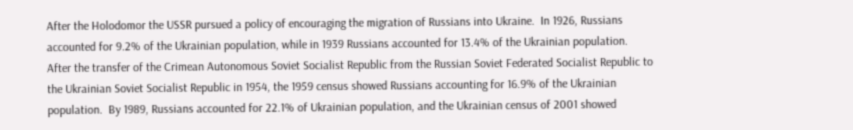After the Holodomor the USSR pursued a policy of encouraging the migration of Russians into Ukraine.  In 1926, Russians accounted for 9.2% of the Ukrainian population, while in 1939 Russians accounted for 13.4% of the Ukrainian population.  After the transfer of the Crimean Autonomous Soviet Socialist Republic from the Russian Soviet Federated Socialist Republic to the Ukrainian Soviet Socialist Republic in 1954, the 1959 census showed Russians accounting for 16.9% of the Ukrainian population.  By 1989, Russians accounted for 22.1% of Ukrainian population, and the Ukrainian census of 2001 showed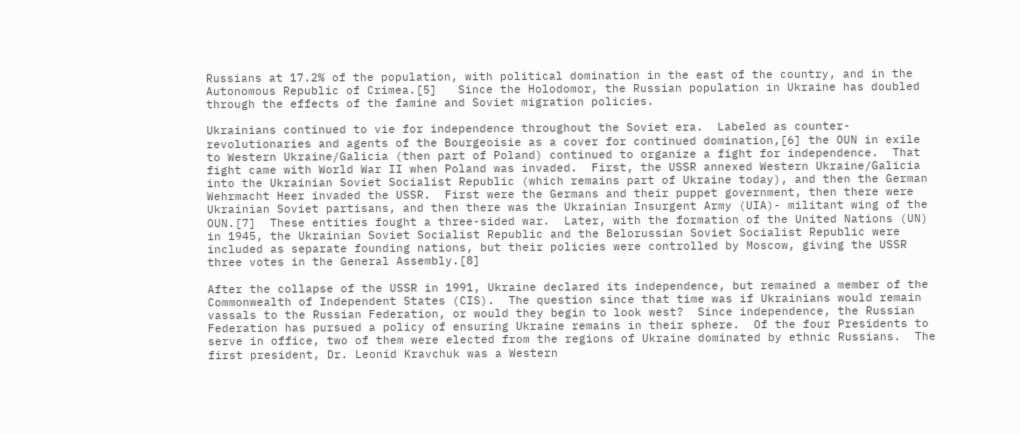Russians at 17.2% of the population, with political domination in the east of the country, and in the Autonomous Republic of Crimea.[5]   Since the Holodomor, the Russian population in Ukraine has doubled through the effects of the famine and Soviet migration policies.

Ukrainians continued to vie for independence throughout the Soviet era.  Labeled as counter-revolutionaries and agents of the Bourgeoisie as a cover for continued domination,[6] the OUN in exile to Western Ukraine/Galicia (then part of Poland) continued to organize a fight for independence.  That fight came with World War II when Poland was invaded.  First, the USSR annexed Western Ukraine/Galicia into the Ukrainian Soviet Socialist Republic (which remains part of Ukraine today), and then the German Wehrmacht Heer invaded the USSR.  First were the Germans and their puppet government, then there were Ukrainian Soviet partisans, and then there was the Ukrainian Insurgent Army (UIA)- militant wing of the OUN.[7]  These entities fought a three-sided war.  Later, with the formation of the United Nations (UN) in 1945, the Ukrainian Soviet Socialist Republic and the Belorussian Soviet Socialist Republic were included as separate founding nations, but their policies were controlled by Moscow, giving the USSR three votes in the General Assembly.[8]

After the collapse of the USSR in 1991, Ukraine declared its independence, but remained a member of the Commonwealth of Independent States (CIS).  The question since that time was if Ukrainians would remain vassals to the Russian Federation, or would they begin to look west?  Since independence, the Russian Federation has pursued a policy of ensuring Ukraine remains in their sphere.  Of the four Presidents to serve in office, two of them were elected from the regions of Ukraine dominated by ethnic Russians.  The first president, Dr. Leonid Kravchuk was a Western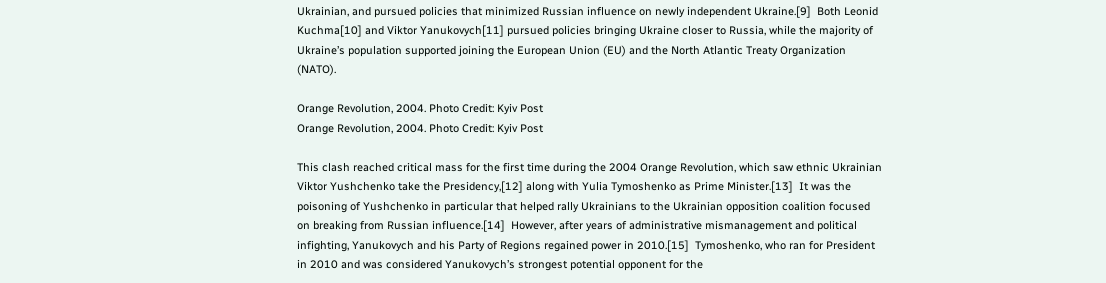Ukrainian, and pursued policies that minimized Russian influence on newly independent Ukraine.[9]  Both Leonid Kuchma[10] and Viktor Yanukovych[11] pursued policies bringing Ukraine closer to Russia, while the majority of Ukraine’s population supported joining the European Union (EU) and the North Atlantic Treaty Organization (NATO).

Orange Revolution, 2004. Photo Credit: Kyiv Post
Orange Revolution, 2004. Photo Credit: Kyiv Post

This clash reached critical mass for the first time during the 2004 Orange Revolution, which saw ethnic Ukrainian Viktor Yushchenko take the Presidency,[12] along with Yulia Tymoshenko as Prime Minister.[13]  It was the poisoning of Yushchenko in particular that helped rally Ukrainians to the Ukrainian opposition coalition focused on breaking from Russian influence.[14]  However, after years of administrative mismanagement and political infighting, Yanukovych and his Party of Regions regained power in 2010.[15]  Tymoshenko, who ran for President in 2010 and was considered Yanukovych’s strongest potential opponent for the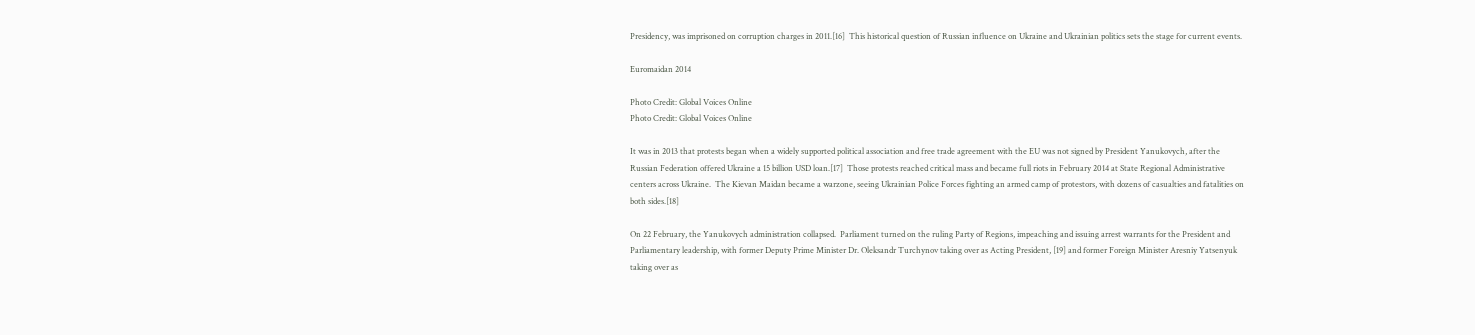Presidency, was imprisoned on corruption charges in 2011.[16]  This historical question of Russian influence on Ukraine and Ukrainian politics sets the stage for current events.

Euromaidan 2014

Photo Credit: Global Voices Online
Photo Credit: Global Voices Online

It was in 2013 that protests began when a widely supported political association and free trade agreement with the EU was not signed by President Yanukovych, after the Russian Federation offered Ukraine a 15 billion USD loan.[17]  Those protests reached critical mass and became full riots in February 2014 at State Regional Administrative centers across Ukraine.  The Kievan Maidan became a warzone, seeing Ukrainian Police Forces fighting an armed camp of protestors, with dozens of casualties and fatalities on both sides.[18]

On 22 February, the Yanukovych administration collapsed.  Parliament turned on the ruling Party of Regions, impeaching and issuing arrest warrants for the President and Parliamentary leadership, with former Deputy Prime Minister Dr. Oleksandr Turchynov taking over as Acting President, [19] and former Foreign Minister Aresniy Yatsenyuk taking over as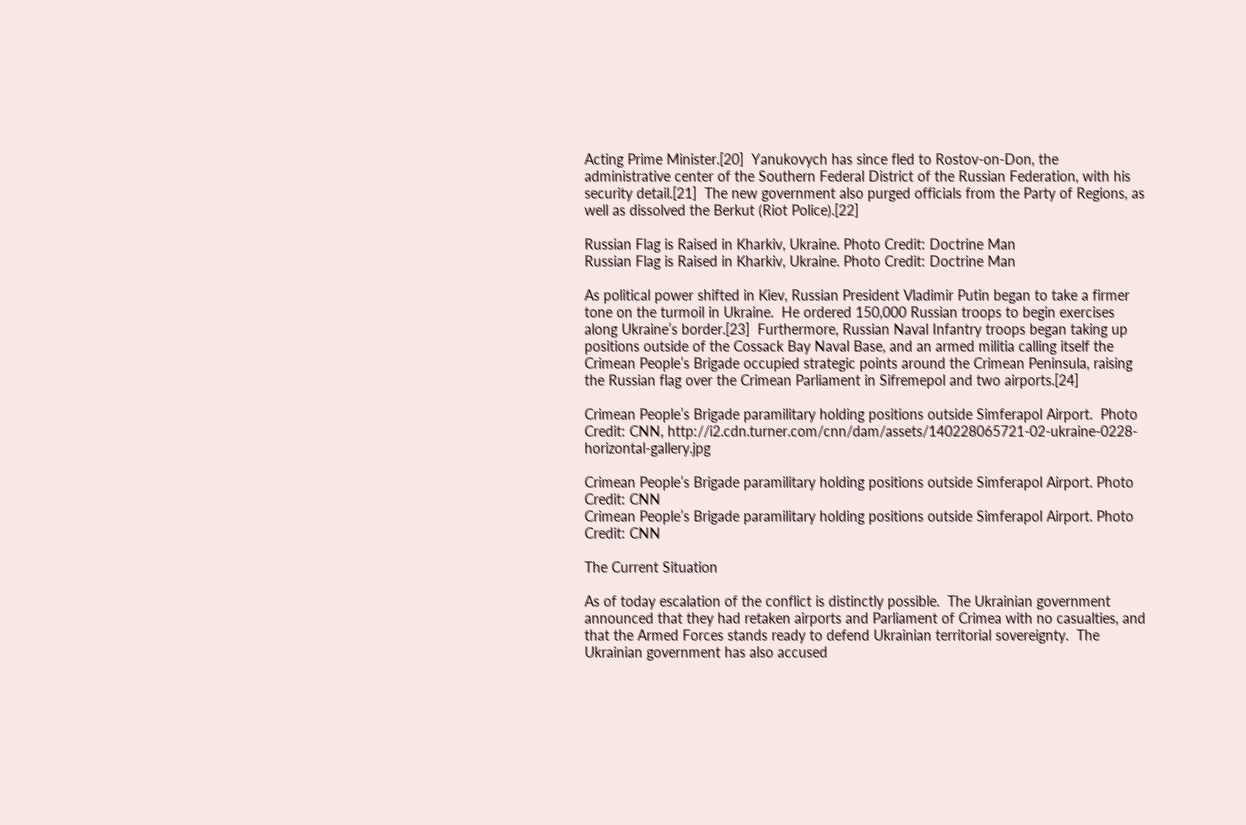Acting Prime Minister.[20]  Yanukovych has since fled to Rostov-on-Don, the administrative center of the Southern Federal District of the Russian Federation, with his security detail.[21]  The new government also purged officials from the Party of Regions, as well as dissolved the Berkut (Riot Police).[22]

Russian Flag is Raised in Kharkiv, Ukraine. Photo Credit: Doctrine Man
Russian Flag is Raised in Kharkiv, Ukraine. Photo Credit: Doctrine Man

As political power shifted in Kiev, Russian President Vladimir Putin began to take a firmer tone on the turmoil in Ukraine.  He ordered 150,000 Russian troops to begin exercises along Ukraine’s border.[23]  Furthermore, Russian Naval Infantry troops began taking up positions outside of the Cossack Bay Naval Base, and an armed militia calling itself the Crimean People’s Brigade occupied strategic points around the Crimean Peninsula, raising the Russian flag over the Crimean Parliament in Sifremepol and two airports.[24]

Crimean People’s Brigade paramilitary holding positions outside Simferapol Airport.  Photo Credit: CNN, http://i2.cdn.turner.com/cnn/dam/assets/140228065721-02-ukraine-0228-horizontal-gallery.jpg

Crimean People’s Brigade paramilitary holding positions outside Simferapol Airport. Photo Credit: CNN
Crimean People’s Brigade paramilitary holding positions outside Simferapol Airport. Photo Credit: CNN

The Current Situation

As of today escalation of the conflict is distinctly possible.  The Ukrainian government announced that they had retaken airports and Parliament of Crimea with no casualties, and that the Armed Forces stands ready to defend Ukrainian territorial sovereignty.  The Ukrainian government has also accused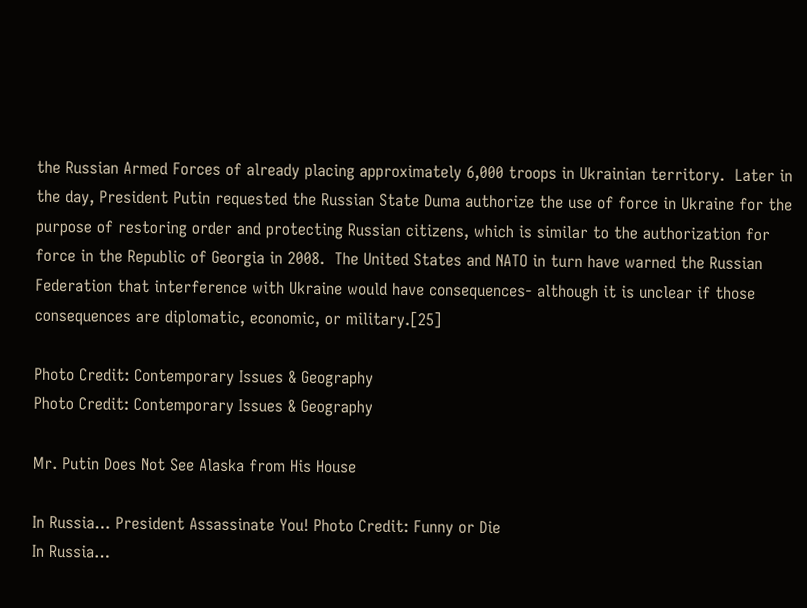the Russian Armed Forces of already placing approximately 6,000 troops in Ukrainian territory.  Later in the day, President Putin requested the Russian State Duma authorize the use of force in Ukraine for the purpose of restoring order and protecting Russian citizens, which is similar to the authorization for force in the Republic of Georgia in 2008.  The United States and NATO in turn have warned the Russian Federation that interference with Ukraine would have consequences- although it is unclear if those consequences are diplomatic, economic, or military.[25]

Photo Credit: Contemporary Issues & Geography
Photo Credit: Contemporary Issues & Geography

Mr. Putin Does Not See Alaska from His House

In Russia… President Assassinate You! Photo Credit: Funny or Die
In Russia…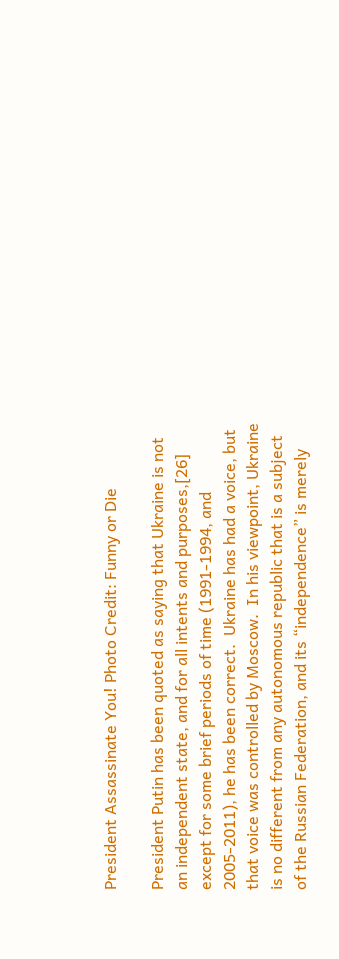President Assassinate You! Photo Credit: Funny or Die

President Putin has been quoted as saying that Ukraine is not an independent state, and for all intents and purposes,[26] except for some brief periods of time (1991-1994, and 2005-2011), he has been correct.  Ukraine has had a voice, but that voice was controlled by Moscow.  In his viewpoint, Ukraine is no different from any autonomous republic that is a subject of the Russian Federation, and its “independence” is merely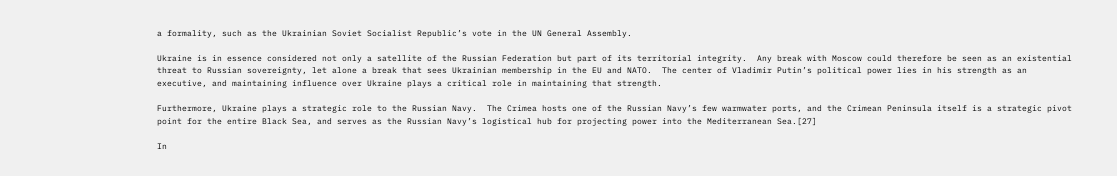a formality, such as the Ukrainian Soviet Socialist Republic’s vote in the UN General Assembly.

Ukraine is in essence considered not only a satellite of the Russian Federation but part of its territorial integrity.  Any break with Moscow could therefore be seen as an existential threat to Russian sovereignty, let alone a break that sees Ukrainian membership in the EU and NATO.  The center of Vladimir Putin’s political power lies in his strength as an executive, and maintaining influence over Ukraine plays a critical role in maintaining that strength.

Furthermore, Ukraine plays a strategic role to the Russian Navy.  The Crimea hosts one of the Russian Navy’s few warmwater ports, and the Crimean Peninsula itself is a strategic pivot point for the entire Black Sea, and serves as the Russian Navy’s logistical hub for projecting power into the Mediterranean Sea.[27]

In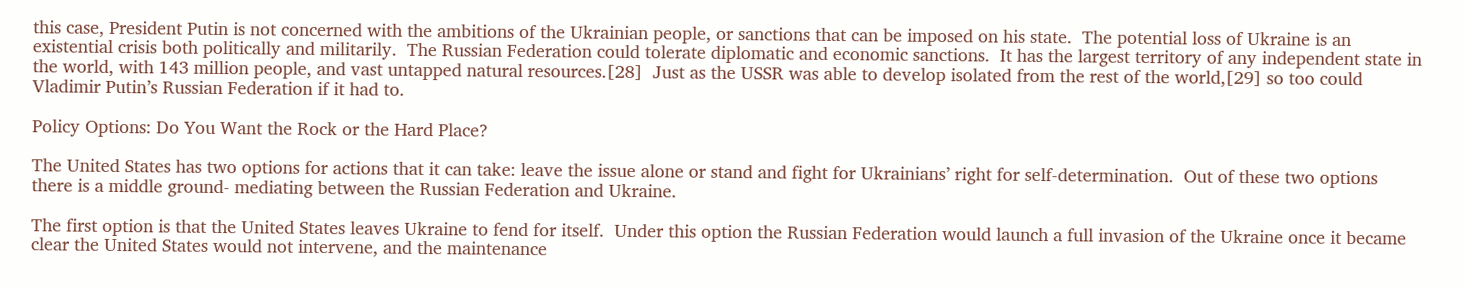this case, President Putin is not concerned with the ambitions of the Ukrainian people, or sanctions that can be imposed on his state.  The potential loss of Ukraine is an existential crisis both politically and militarily.  The Russian Federation could tolerate diplomatic and economic sanctions.  It has the largest territory of any independent state in the world, with 143 million people, and vast untapped natural resources.[28]  Just as the USSR was able to develop isolated from the rest of the world,[29] so too could Vladimir Putin’s Russian Federation if it had to.

Policy Options: Do You Want the Rock or the Hard Place?

The United States has two options for actions that it can take: leave the issue alone or stand and fight for Ukrainians’ right for self-determination.  Out of these two options there is a middle ground- mediating between the Russian Federation and Ukraine.

The first option is that the United States leaves Ukraine to fend for itself.  Under this option the Russian Federation would launch a full invasion of the Ukraine once it became clear the United States would not intervene, and the maintenance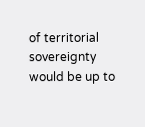of territorial sovereignty would be up to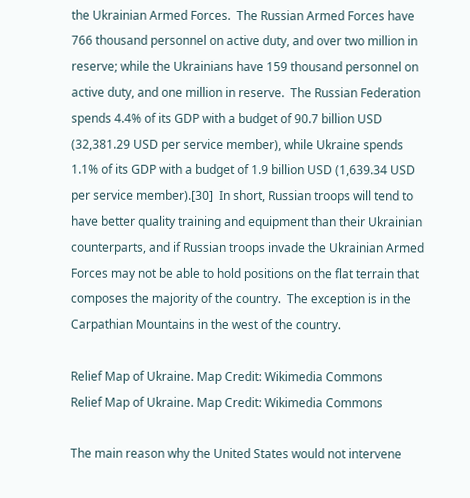the Ukrainian Armed Forces.  The Russian Armed Forces have 766 thousand personnel on active duty, and over two million in reserve; while the Ukrainians have 159 thousand personnel on active duty, and one million in reserve.  The Russian Federation spends 4.4% of its GDP with a budget of 90.7 billion USD (32,381.29 USD per service member), while Ukraine spends 1.1% of its GDP with a budget of 1.9 billion USD (1,639.34 USD per service member).[30]  In short, Russian troops will tend to have better quality training and equipment than their Ukrainian counterparts, and if Russian troops invade the Ukrainian Armed Forces may not be able to hold positions on the flat terrain that composes the majority of the country.  The exception is in the Carpathian Mountains in the west of the country.

Relief Map of Ukraine. Map Credit: Wikimedia Commons
Relief Map of Ukraine. Map Credit: Wikimedia Commons

The main reason why the United States would not intervene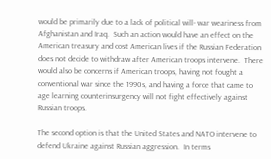would be primarily due to a lack of political will- war weariness from Afghanistan and Iraq.  Such an action would have an effect on the American treasury and cost American lives if the Russian Federation does not decide to withdraw after American troops intervene.  There would also be concerns if American troops, having not fought a conventional war since the 1990s, and having a force that came to age learning counterinsurgency will not fight effectively against Russian troops.

The second option is that the United States and NATO intervene to defend Ukraine against Russian aggression.  In terms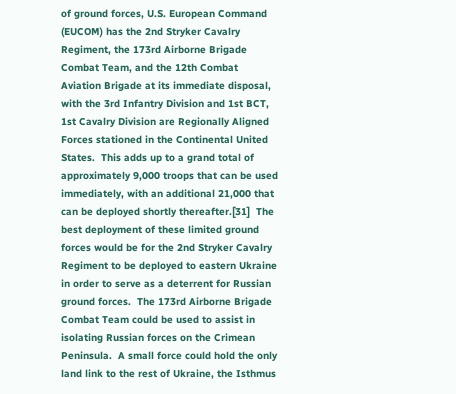of ground forces, U.S. European Command  (EUCOM) has the 2nd Stryker Cavalry Regiment, the 173rd Airborne Brigade Combat Team, and the 12th Combat Aviation Brigade at its immediate disposal, with the 3rd Infantry Division and 1st BCT, 1st Cavalry Division are Regionally Aligned Forces stationed in the Continental United States.  This adds up to a grand total of approximately 9,000 troops that can be used immediately, with an additional 21,000 that can be deployed shortly thereafter.[31]  The best deployment of these limited ground forces would be for the 2nd Stryker Cavalry Regiment to be deployed to eastern Ukraine in order to serve as a deterrent for Russian ground forces.  The 173rd Airborne Brigade Combat Team could be used to assist in isolating Russian forces on the Crimean Peninsula.  A small force could hold the only land link to the rest of Ukraine, the Isthmus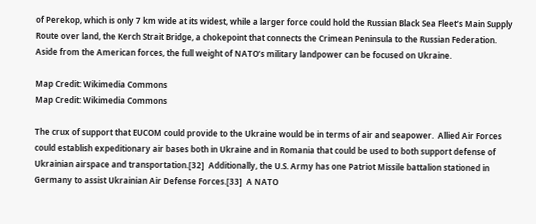of Perekop, which is only 7 km wide at its widest, while a larger force could hold the Russian Black Sea Fleet’s Main Supply Route over land, the Kerch Strait Bridge, a chokepoint that connects the Crimean Peninsula to the Russian Federation.  Aside from the American forces, the full weight of NATO’s military landpower can be focused on Ukraine.

Map Credit: Wikimedia Commons
Map Credit: Wikimedia Commons

The crux of support that EUCOM could provide to the Ukraine would be in terms of air and seapower.  Allied Air Forces could establish expeditionary air bases both in Ukraine and in Romania that could be used to both support defense of Ukrainian airspace and transportation.[32]  Additionally, the U.S. Army has one Patriot Missile battalion stationed in Germany to assist Ukrainian Air Defense Forces.[33]  A NATO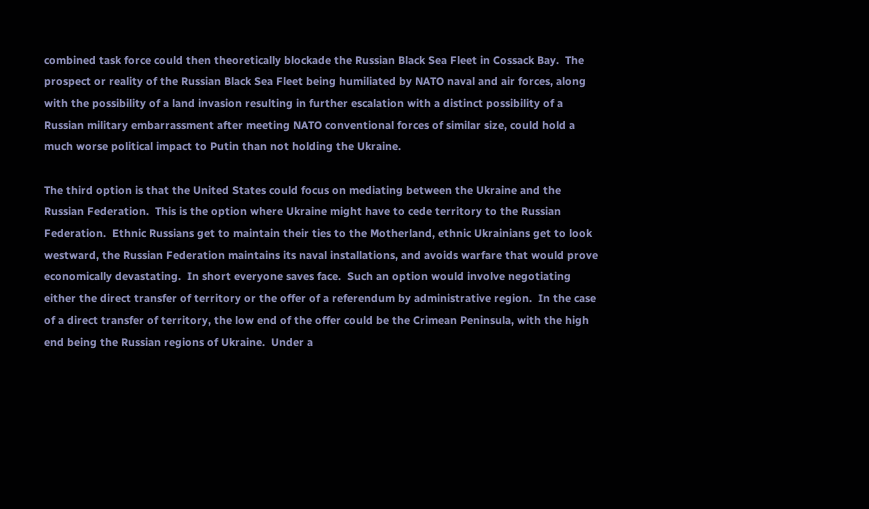combined task force could then theoretically blockade the Russian Black Sea Fleet in Cossack Bay.  The prospect or reality of the Russian Black Sea Fleet being humiliated by NATO naval and air forces, along with the possibility of a land invasion resulting in further escalation with a distinct possibility of a Russian military embarrassment after meeting NATO conventional forces of similar size, could hold a much worse political impact to Putin than not holding the Ukraine.

The third option is that the United States could focus on mediating between the Ukraine and the Russian Federation.  This is the option where Ukraine might have to cede territory to the Russian Federation.  Ethnic Russians get to maintain their ties to the Motherland, ethnic Ukrainians get to look westward, the Russian Federation maintains its naval installations, and avoids warfare that would prove economically devastating.  In short everyone saves face.  Such an option would involve negotiating either the direct transfer of territory or the offer of a referendum by administrative region.  In the case of a direct transfer of territory, the low end of the offer could be the Crimean Peninsula, with the high end being the Russian regions of Ukraine.  Under a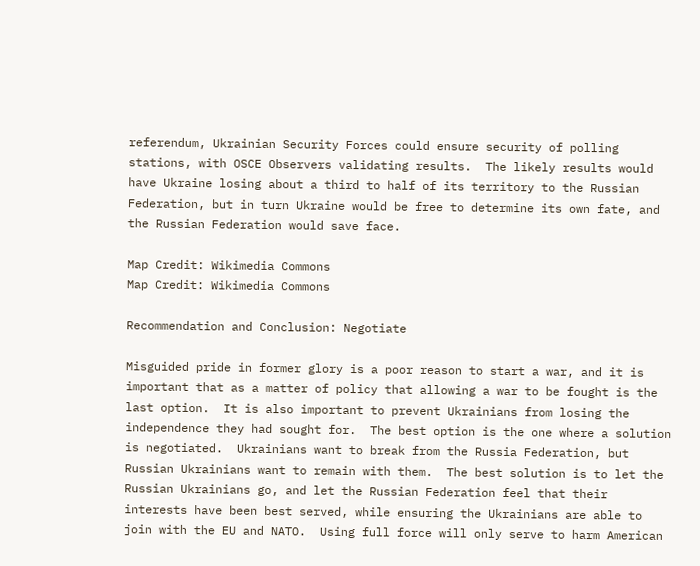referendum, Ukrainian Security Forces could ensure security of polling stations, with OSCE Observers validating results.  The likely results would have Ukraine losing about a third to half of its territory to the Russian Federation, but in turn Ukraine would be free to determine its own fate, and the Russian Federation would save face.

Map Credit: Wikimedia Commons
Map Credit: Wikimedia Commons

Recommendation and Conclusion: Negotiate

Misguided pride in former glory is a poor reason to start a war, and it is important that as a matter of policy that allowing a war to be fought is the last option.  It is also important to prevent Ukrainians from losing the independence they had sought for.  The best option is the one where a solution is negotiated.  Ukrainians want to break from the Russia Federation, but Russian Ukrainians want to remain with them.  The best solution is to let the Russian Ukrainians go, and let the Russian Federation feel that their interests have been best served, while ensuring the Ukrainians are able to join with the EU and NATO.  Using full force will only serve to harm American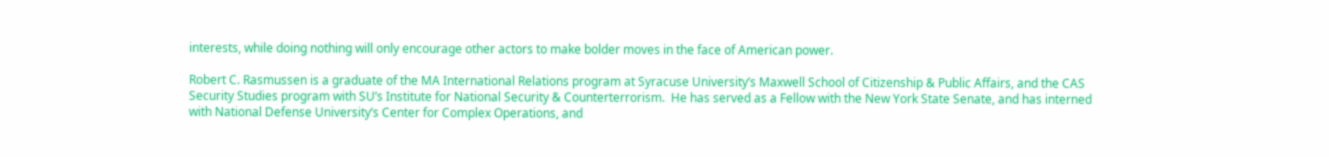interests, while doing nothing will only encourage other actors to make bolder moves in the face of American power.

Robert C. Rasmussen is a graduate of the MA International Relations program at Syracuse University’s Maxwell School of Citizenship & Public Affairs, and the CAS Security Studies program with SU’s Institute for National Security & Counterterrorism.  He has served as a Fellow with the New York State Senate, and has interned with National Defense University’s Center for Complex Operations, and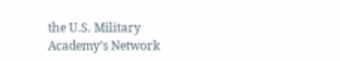the U.S. Military Academy’s Network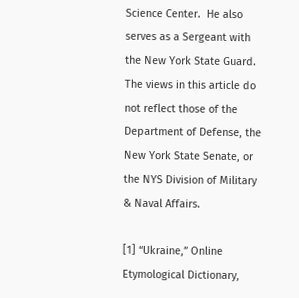Science Center.  He also serves as a Sergeant with the New York State Guard.  The views in this article do not reflect those of the Department of Defense, the New York State Senate, or the NYS Division of Military & Naval Affairs.

[1] “Ukraine,” Online Etymological Dictionary,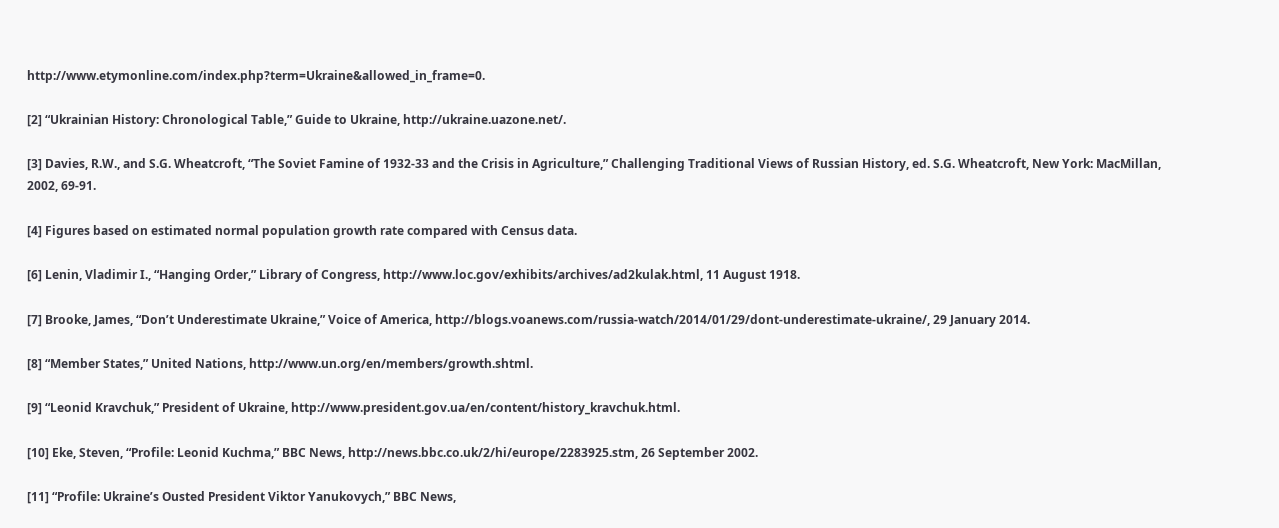http://www.etymonline.com/index.php?term=Ukraine&allowed_in_frame=0.

[2] “Ukrainian History: Chronological Table,” Guide to Ukraine, http://ukraine.uazone.net/.

[3] Davies, R.W., and S.G. Wheatcroft, “The Soviet Famine of 1932-33 and the Crisis in Agriculture,” Challenging Traditional Views of Russian History, ed. S.G. Wheatcroft, New York: MacMillan, 2002, 69-91.

[4] Figures based on estimated normal population growth rate compared with Census data.

[6] Lenin, Vladimir I., “Hanging Order,” Library of Congress, http://www.loc.gov/exhibits/archives/ad2kulak.html, 11 August 1918.

[7] Brooke, James, “Don’t Underestimate Ukraine,” Voice of America, http://blogs.voanews.com/russia-watch/2014/01/29/dont-underestimate-ukraine/, 29 January 2014.

[8] “Member States,” United Nations, http://www.un.org/en/members/growth.shtml.

[9] “Leonid Kravchuk,” President of Ukraine, http://www.president.gov.ua/en/content/history_kravchuk.html.

[10] Eke, Steven, “Profile: Leonid Kuchma,” BBC News, http://news.bbc.co.uk/2/hi/europe/2283925.stm, 26 September 2002.

[11] “Profile: Ukraine’s Ousted President Viktor Yanukovych,” BBC News,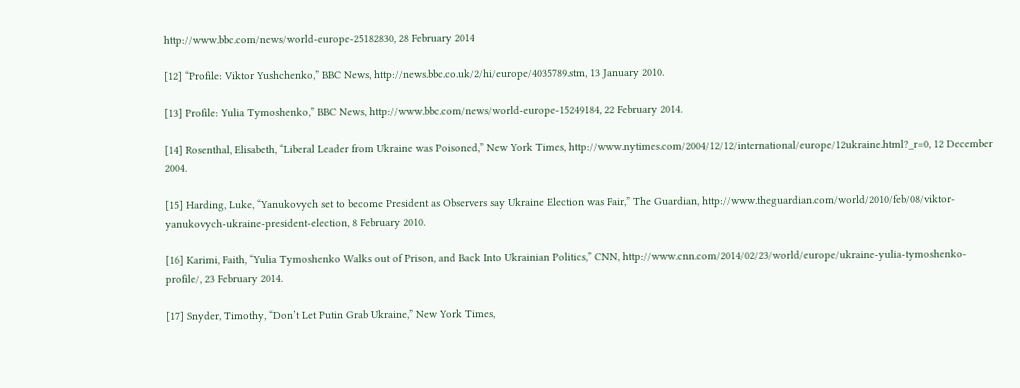http://www.bbc.com/news/world-europe-25182830, 28 February 2014

[12] “Profile: Viktor Yushchenko,” BBC News, http://news.bbc.co.uk/2/hi/europe/4035789.stm, 13 January 2010.

[13] Profile: Yulia Tymoshenko,” BBC News, http://www.bbc.com/news/world-europe-15249184, 22 February 2014.

[14] Rosenthal, Elisabeth, “Liberal Leader from Ukraine was Poisoned,” New York Times, http://www.nytimes.com/2004/12/12/international/europe/12ukraine.html?_r=0, 12 December 2004.

[15] Harding, Luke, “Yanukovych set to become President as Observers say Ukraine Election was Fair,” The Guardian, http://www.theguardian.com/world/2010/feb/08/viktor-yanukovych-ukraine-president-election, 8 February 2010.

[16] Karimi, Faith, “Yulia Tymoshenko Walks out of Prison, and Back Into Ukrainian Politics,” CNN, http://www.cnn.com/2014/02/23/world/europe/ukraine-yulia-tymoshenko-profile/, 23 February 2014.

[17] Snyder, Timothy, “Don’t Let Putin Grab Ukraine,” New York Times,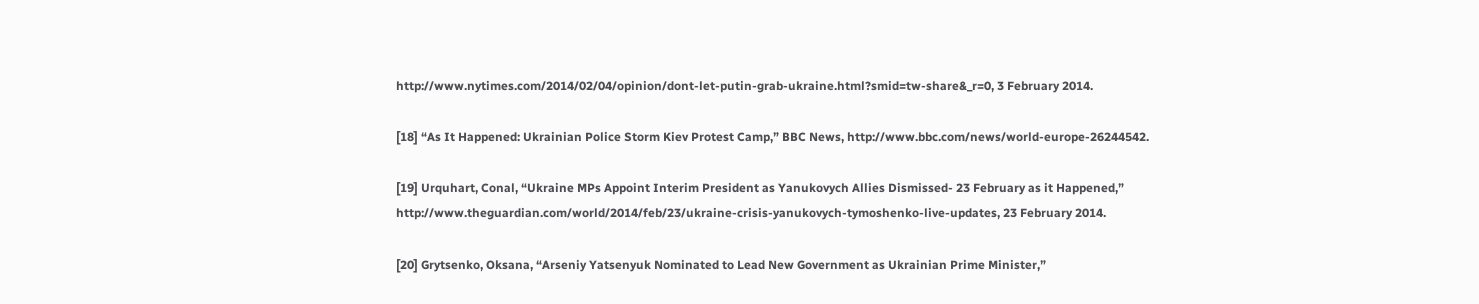http://www.nytimes.com/2014/02/04/opinion/dont-let-putin-grab-ukraine.html?smid=tw-share&_r=0, 3 February 2014.

[18] “As It Happened: Ukrainian Police Storm Kiev Protest Camp,” BBC News, http://www.bbc.com/news/world-europe-26244542.

[19] Urquhart, Conal, “Ukraine MPs Appoint Interim President as Yanukovych Allies Dismissed- 23 February as it Happened,” http://www.theguardian.com/world/2014/feb/23/ukraine-crisis-yanukovych-tymoshenko-live-updates, 23 February 2014.

[20] Grytsenko, Oksana, “Arseniy Yatsenyuk Nominated to Lead New Government as Ukrainian Prime Minister,”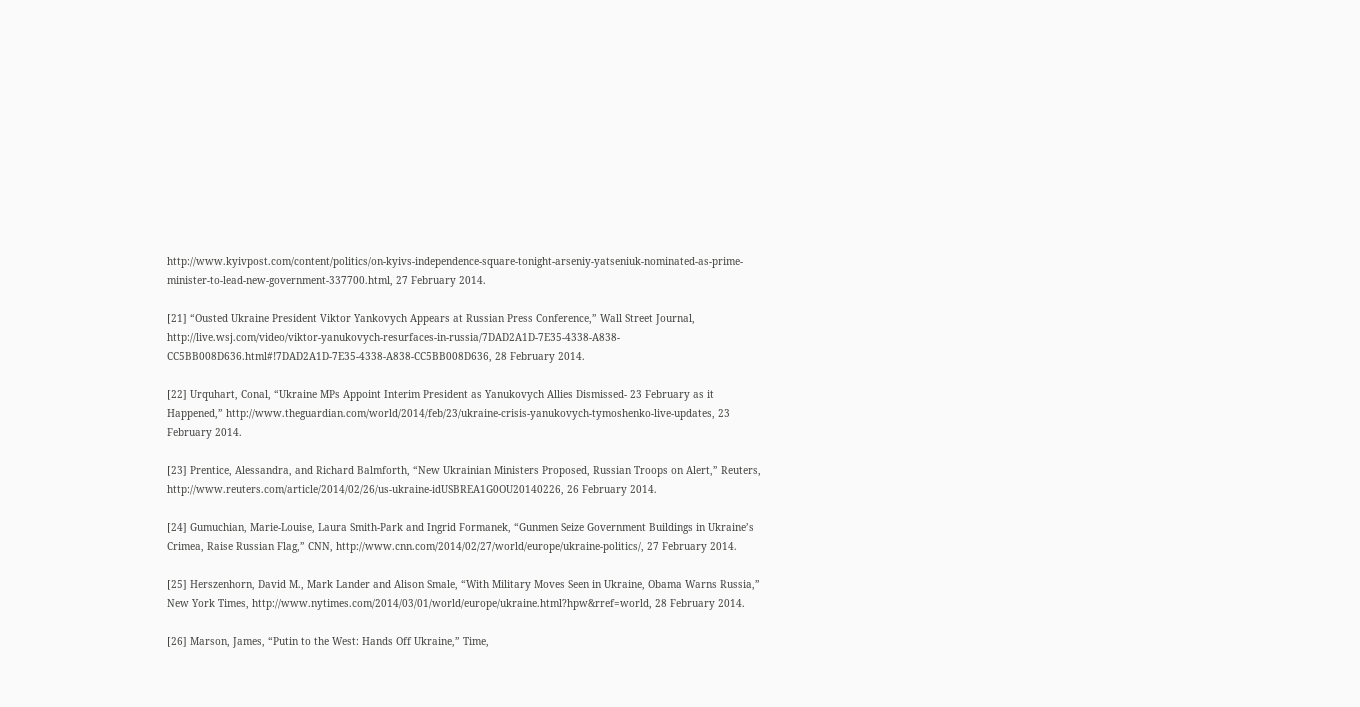http://www.kyivpost.com/content/politics/on-kyivs-independence-square-tonight-arseniy-yatseniuk-nominated-as-prime-minister-to-lead-new-government-337700.html, 27 February 2014.

[21] “Ousted Ukraine President Viktor Yankovych Appears at Russian Press Conference,” Wall Street Journal, http://live.wsj.com/video/viktor-yanukovych-resurfaces-in-russia/7DAD2A1D-7E35-4338-A838-CC5BB008D636.html#!7DAD2A1D-7E35-4338-A838-CC5BB008D636, 28 February 2014.

[22] Urquhart, Conal, “Ukraine MPs Appoint Interim President as Yanukovych Allies Dismissed- 23 February as it Happened,” http://www.theguardian.com/world/2014/feb/23/ukraine-crisis-yanukovych-tymoshenko-live-updates, 23 February 2014.

[23] Prentice, Alessandra, and Richard Balmforth, “New Ukrainian Ministers Proposed, Russian Troops on Alert,” Reuters, http://www.reuters.com/article/2014/02/26/us-ukraine-idUSBREA1G0OU20140226, 26 February 2014.

[24] Gumuchian, Marie-Louise, Laura Smith-Park and Ingrid Formanek, “Gunmen Seize Government Buildings in Ukraine’s Crimea, Raise Russian Flag,” CNN, http://www.cnn.com/2014/02/27/world/europe/ukraine-politics/, 27 February 2014.

[25] Herszenhorn, David M., Mark Lander and Alison Smale, “With Military Moves Seen in Ukraine, Obama Warns Russia,” New York Times, http://www.nytimes.com/2014/03/01/world/europe/ukraine.html?hpw&rref=world, 28 February 2014.

[26] Marson, James, “Putin to the West: Hands Off Ukraine,” Time,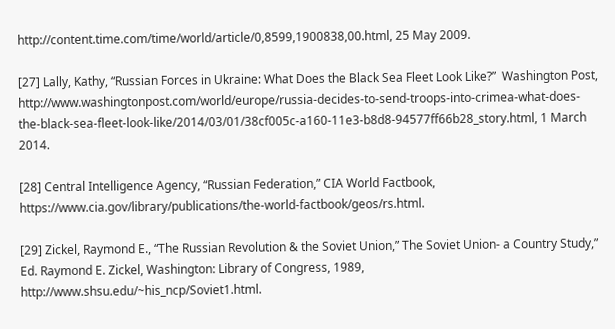http://content.time.com/time/world/article/0,8599,1900838,00.html, 25 May 2009.

[27] Lally, Kathy, “Russian Forces in Ukraine: What Does the Black Sea Fleet Look Like?”  Washington Post, http://www.washingtonpost.com/world/europe/russia-decides-to-send-troops-into-crimea-what-does-the-black-sea-fleet-look-like/2014/03/01/38cf005c-a160-11e3-b8d8-94577ff66b28_story.html, 1 March 2014.

[28] Central Intelligence Agency, “Russian Federation,” CIA World Factbook, https://www.cia.gov/library/publications/the-world-factbook/geos/rs.html.

[29] Zickel, Raymond E., “The Russian Revolution & the Soviet Union,” The Soviet Union- a Country Study,” Ed. Raymond E. Zickel, Washington: Library of Congress, 1989, http://www.shsu.edu/~his_ncp/Soviet1.html.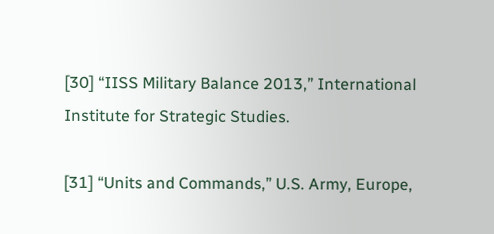[30] “IISS Military Balance 2013,” International Institute for Strategic Studies.

[31] “Units and Commands,” U.S. Army, Europe,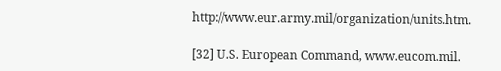http://www.eur.army.mil/organization/units.htm.

[32] U.S. European Command, www.eucom.mil.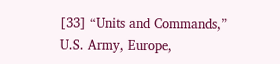[33] “Units and Commands,” U.S. Army, Europe,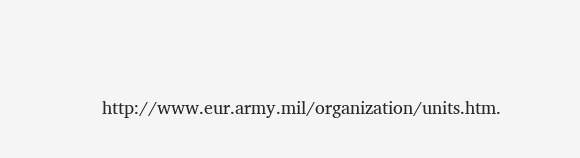http://www.eur.army.mil/organization/units.htm.